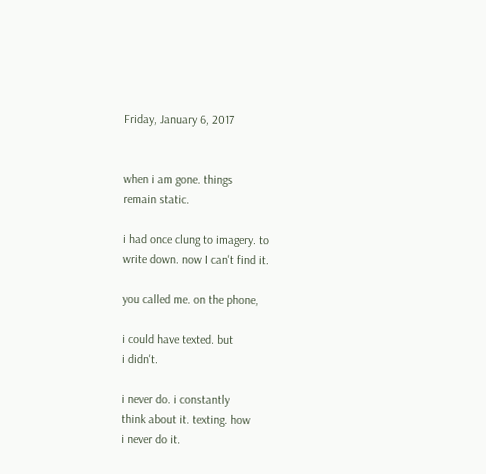Friday, January 6, 2017


when i am gone. things
remain static.

i had once clung to imagery. to
write down. now I can't find it.

you called me. on the phone,

i could have texted. but
i didn't.

i never do. i constantly
think about it. texting. how
i never do it.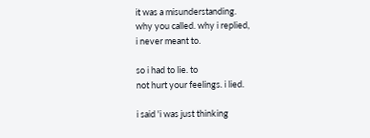it was a misunderstanding.
why you called. why i replied,
i never meant to.

so i had to lie. to
not hurt your feelings. i lied.

i said 'i was just thinking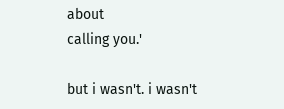about
calling you.'

but i wasn't. i wasn't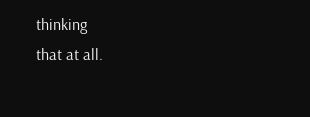thinking
that at all.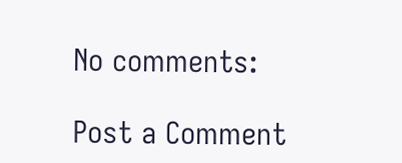No comments:

Post a Comment